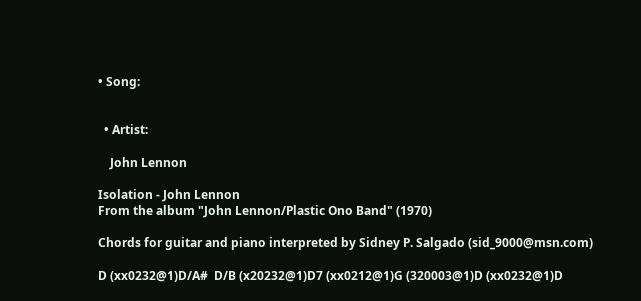• Song:


  • Artist:

    John Lennon

Isolation - John Lennon
From the album "John Lennon/Plastic Ono Band" (1970)

Chords for guitar and piano interpreted by Sidney P. Salgado (sid_9000@msn.com)

D (xx0232@1)D/A#  D/B (x20232@1)D7 (xx0212@1)G (320003@1)D (xx0232@1)D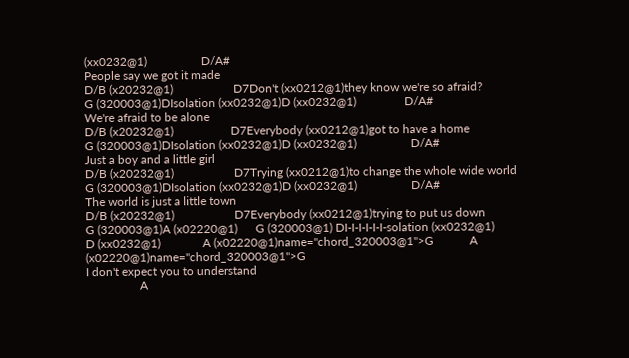(xx0232@1)                  D/A#
People say we got it made
D/B (x20232@1)                    D7Don't (xx0212@1)they know we're so afraid?
G (320003@1)DIsolation (xx0232@1)D (xx0232@1)                D/A#
We're afraid to be alone
D/B (x20232@1)                   D7Everybody (xx0212@1)got to have a home
G (320003@1)DIsolation (xx0232@1)D (xx0232@1)                  D/A#
Just a boy and a little girl
D/B (x20232@1)                    D7Trying (xx0212@1)to change the whole wide world
G (320003@1)DIsolation (xx0232@1)D (xx0232@1)                  D/A#
The world is just a little town
D/B (x20232@1)                    D7Everybody (xx0212@1)trying to put us down
G (320003@1)A (x02220@1)      G (320003@1) DI-I-I-I-I-I-solation (xx0232@1)
D (xx0232@1)              A (x02220@1)name="chord_320003@1">G            A (x02220@1)name="chord_320003@1">G
I don't expect you to understand
                  A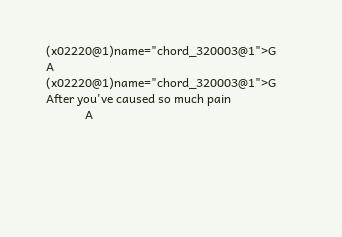(x02220@1)name="chord_320003@1">G           A (x02220@1)name="chord_320003@1">G
After you've caused so much pain
             A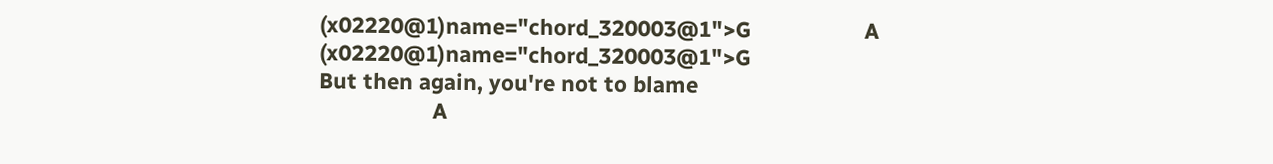(x02220@1)name="chord_320003@1">G                   A (x02220@1)name="chord_320003@1">G
But then again, you're not to blame
                   A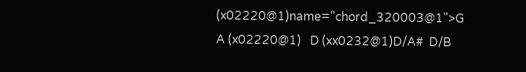(x02220@1)name="chord_320003@1">G               A (x02220@1)   D (xx0232@1)D/A#  D/B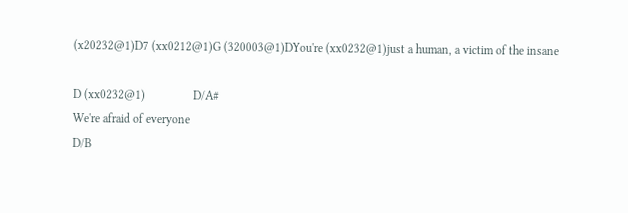(x20232@1)D7 (xx0212@1)G (320003@1)DYou're (xx0232@1)just a human, a victim of the insane

D (xx0232@1)                D/A#
We're afraid of everyone
D/B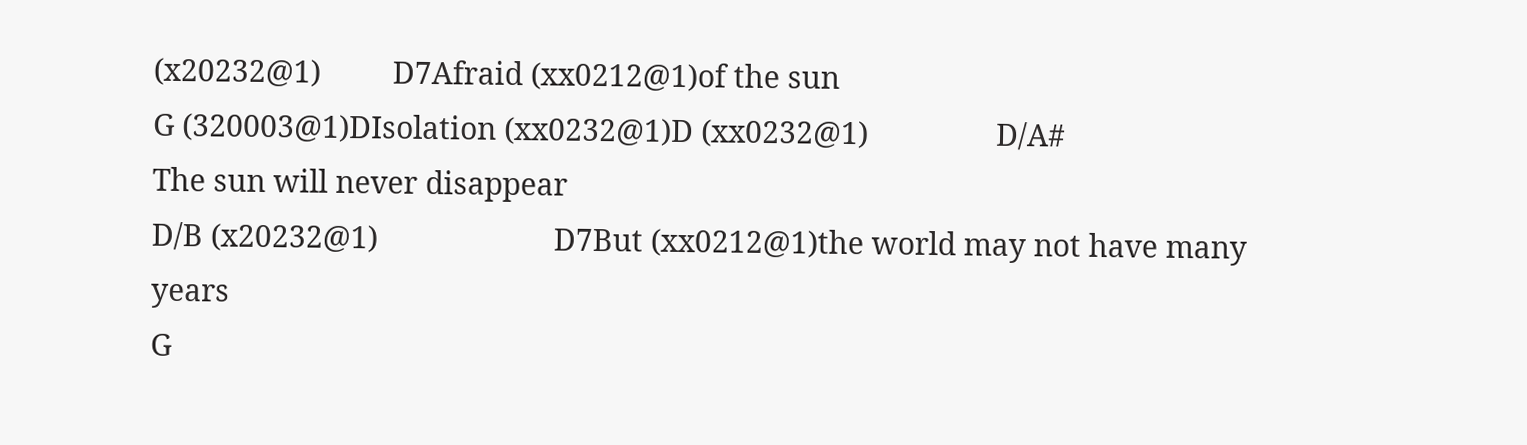(x20232@1)         D7Afraid (xx0212@1)of the sun
G (320003@1)DIsolation (xx0232@1)D (xx0232@1)                D/A#
The sun will never disappear
D/B (x20232@1)                      D7But (xx0212@1)the world may not have many years
G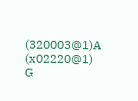(320003@1)A (x02220@1)      G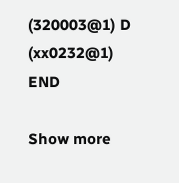(320003@1) D (xx0232@1) END

Show more